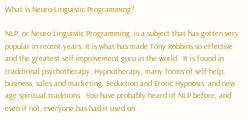What Is Neuro-Linguistic Programming?

NLP, or Neuro Linguistic Programming, is a subject that has gotten very popular in recent years. It is what has made Tony Robbins so effective and the greatest self improvement guru in the world.  It is found in traditional psychotherapy, Hypnotherapy, many forms of self help, business, sales and marketing, Seduction and Erotic Hypnosis, and new age spiritual traditions.  You have probably heard of NLP before, and even if not, everyone has had it used on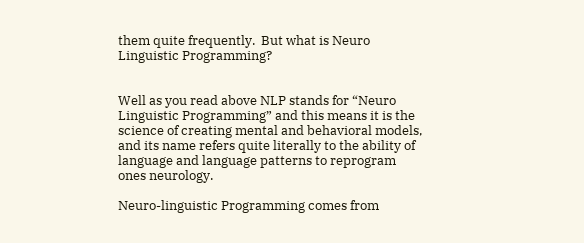them quite frequently.  But what is Neuro Linguistic Programming?


Well as you read above NLP stands for “Neuro Linguistic Programming” and this means it is the science of creating mental and behavioral models, and its name refers quite literally to the ability of language and language patterns to reprogram ones neurology.

Neuro-linguistic Programming comes from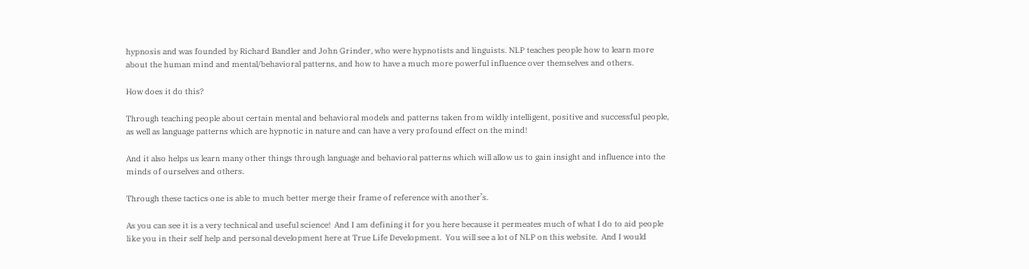hypnosis and was founded by Richard Bandler and John Grinder, who were hypnotists and linguists. NLP teaches people how to learn more about the human mind and mental/behavioral patterns, and how to have a much more powerful influence over themselves and others.

How does it do this?

Through teaching people about certain mental and behavioral models and patterns taken from wildly intelligent, positive and successful people, as well as language patterns which are hypnotic in nature and can have a very profound effect on the mind!

And it also helps us learn many other things through language and behavioral patterns which will allow us to gain insight and influence into the minds of ourselves and others.

Through these tactics one is able to much better merge their frame of reference with another’s.

As you can see it is a very technical and useful science!  And I am defining it for you here because it permeates much of what I do to aid people like you in their self help and personal development here at True Life Development.  You will see a lot of NLP on this website.  And I would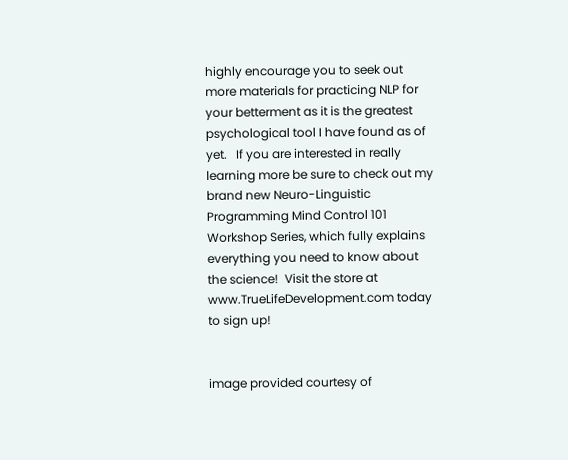highly encourage you to seek out more materials for practicing NLP for your betterment as it is the greatest psychological tool I have found as of yet.   If you are interested in really learning more be sure to check out my brand new Neuro-Linguistic Programming Mind Control 101 Workshop Series, which fully explains everything you need to know about the science!  Visit the store at www.TrueLifeDevelopment.com today to sign up!


image provided courtesy of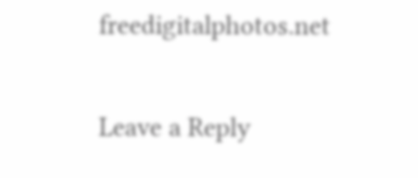freedigitalphotos.net

Leave a Reply